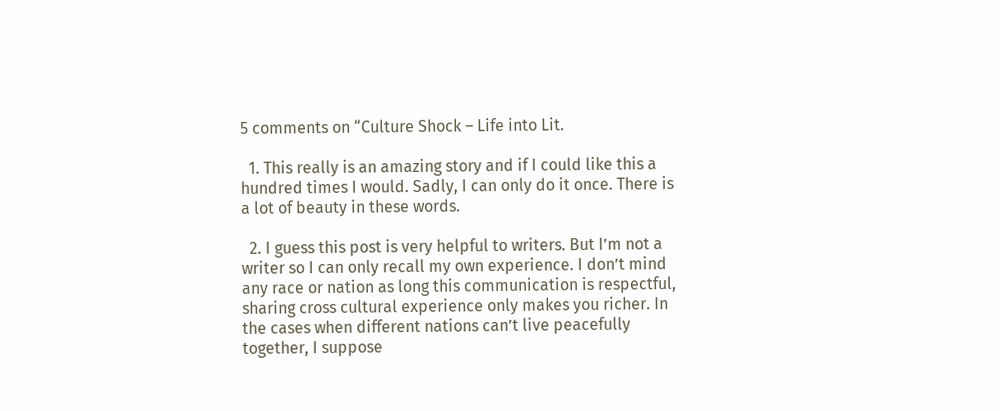5 comments on “Culture Shock – Life into Lit.

  1. This really is an amazing story and if I could like this a hundred times I would. Sadly, I can only do it once. There is a lot of beauty in these words.

  2. I guess this post is very helpful to writers. But I’m not a writer so I can only recall my own experience. I don’t mind any race or nation as long this communication is respectful, sharing cross cultural experience only makes you richer. In the cases when different nations can’t live peacefully together, I suppose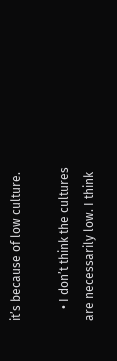it’s because of low culture.

    • I don’t think the cultures are necessarily low. I think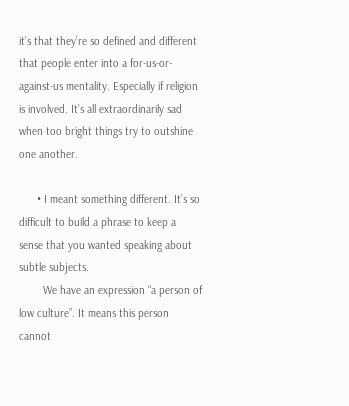it’s that they’re so defined and different that people enter into a for-us-or-against-us mentality. Especially if religion is involved. It’s all extraordinarily sad when too bright things try to outshine one another.

      • I meant something different. It’s so difficult to build a phrase to keep a sense that you wanted speaking about subtle subjects.
        We have an expression “a person of low culture”. It means this person cannot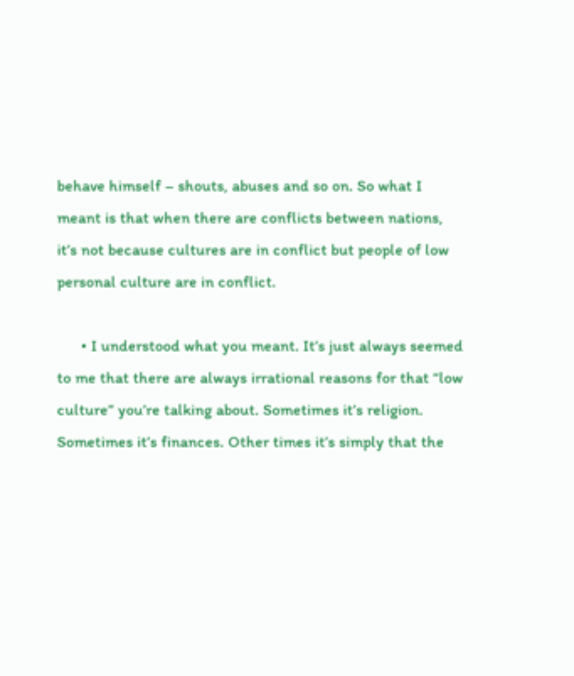behave himself – shouts, abuses and so on. So what I meant is that when there are conflicts between nations, it’s not because cultures are in conflict but people of low personal culture are in conflict.

      • I understood what you meant. It’s just always seemed to me that there are always irrational reasons for that “low culture” you’re talking about. Sometimes it’s religion. Sometimes it’s finances. Other times it’s simply that the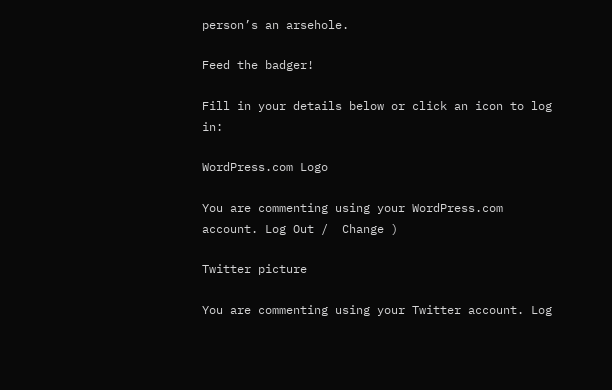person’s an arsehole.

Feed the badger!

Fill in your details below or click an icon to log in:

WordPress.com Logo

You are commenting using your WordPress.com account. Log Out /  Change )

Twitter picture

You are commenting using your Twitter account. Log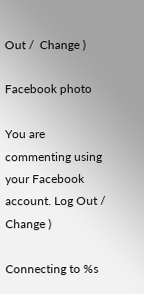Out /  Change )

Facebook photo

You are commenting using your Facebook account. Log Out /  Change )

Connecting to %s